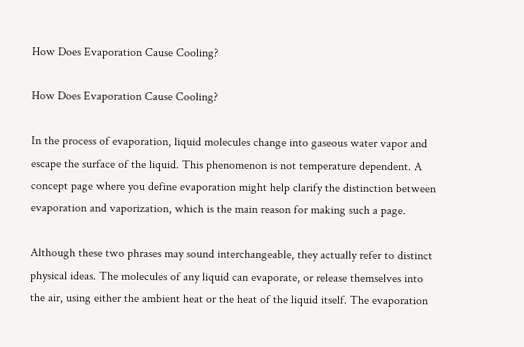How Does Evaporation Cause Cooling?

How Does Evaporation Cause Cooling?

In the process of evaporation, liquid molecules change into gaseous water vapor and escape the surface of the liquid. This phenomenon is not temperature dependent. A concept page where you define evaporation might help clarify the distinction between evaporation and vaporization, which is the main reason for making such a page.

Although these two phrases may sound interchangeable, they actually refer to distinct physical ideas. The molecules of any liquid can evaporate, or release themselves into the air, using either the ambient heat or the heat of the liquid itself. The evaporation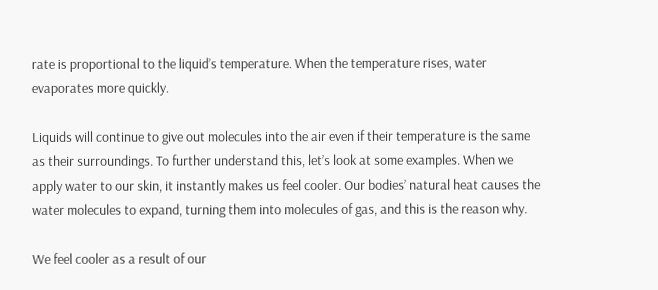rate is proportional to the liquid’s temperature. When the temperature rises, water evaporates more quickly.

Liquids will continue to give out molecules into the air even if their temperature is the same as their surroundings. To further understand this, let’s look at some examples. When we apply water to our skin, it instantly makes us feel cooler. Our bodies’ natural heat causes the water molecules to expand, turning them into molecules of gas, and this is the reason why.

We feel cooler as a result of our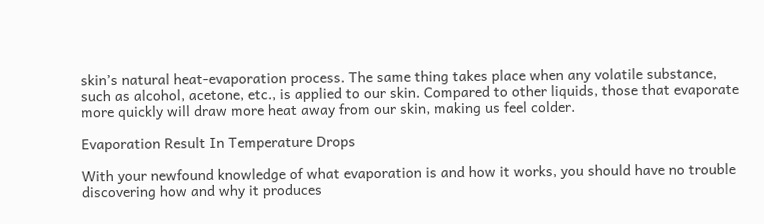skin’s natural heat-evaporation process. The same thing takes place when any volatile substance, such as alcohol, acetone, etc., is applied to our skin. Compared to other liquids, those that evaporate more quickly will draw more heat away from our skin, making us feel colder.

Evaporation Result In Temperature Drops

With your newfound knowledge of what evaporation is and how it works, you should have no trouble discovering how and why it produces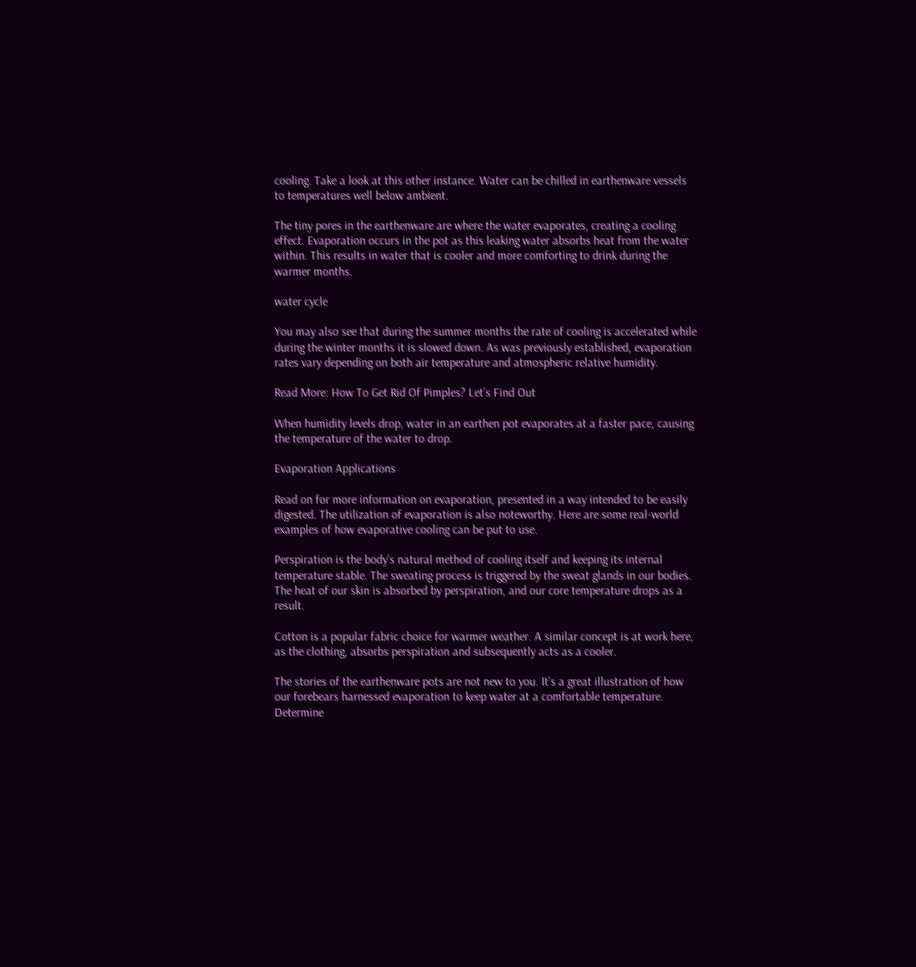cooling. Take a look at this other instance. Water can be chilled in earthenware vessels to temperatures well below ambient.

The tiny pores in the earthenware are where the water evaporates, creating a cooling effect. Evaporation occurs in the pot as this leaking water absorbs heat from the water within. This results in water that is cooler and more comforting to drink during the warmer months.

water cycle

You may also see that during the summer months the rate of cooling is accelerated while during the winter months it is slowed down. As was previously established, evaporation rates vary depending on both air temperature and atmospheric relative humidity.

Read More: How To Get Rid Of Pimples? Let’s Find Out

When humidity levels drop, water in an earthen pot evaporates at a faster pace, causing the temperature of the water to drop.

Evaporation Applications

Read on for more information on evaporation, presented in a way intended to be easily digested. The utilization of evaporation is also noteworthy. Here are some real-world examples of how evaporative cooling can be put to use.

Perspiration is the body’s natural method of cooling itself and keeping its internal temperature stable. The sweating process is triggered by the sweat glands in our bodies. The heat of our skin is absorbed by perspiration, and our core temperature drops as a result.

Cotton is a popular fabric choice for warmer weather. A similar concept is at work here, as the clothing, absorbs perspiration and subsequently acts as a cooler.

The stories of the earthenware pots are not new to you. It’s a great illustration of how our forebears harnessed evaporation to keep water at a comfortable temperature. Determine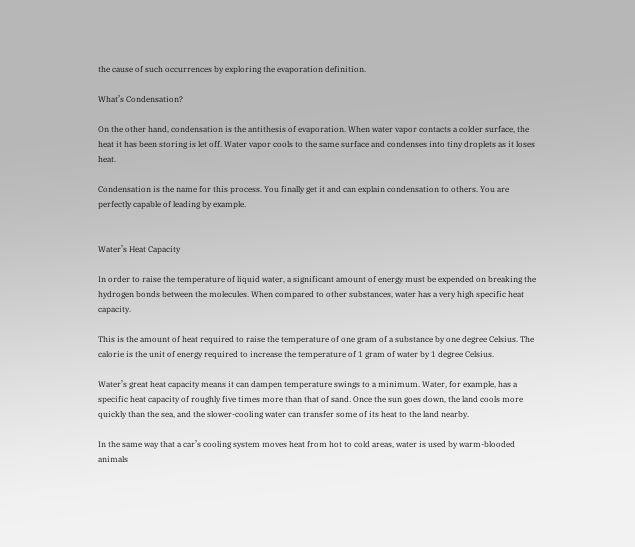the cause of such occurrences by exploring the evaporation definition.

What’s Condensation?

On the other hand, condensation is the antithesis of evaporation. When water vapor contacts a colder surface, the heat it has been storing is let off. Water vapor cools to the same surface and condenses into tiny droplets as it loses heat.

Condensation is the name for this process. You finally get it and can explain condensation to others. You are perfectly capable of leading by example.


Water’s Heat Capacity

In order to raise the temperature of liquid water, a significant amount of energy must be expended on breaking the hydrogen bonds between the molecules. When compared to other substances, water has a very high specific heat capacity.

This is the amount of heat required to raise the temperature of one gram of a substance by one degree Celsius. The calorie is the unit of energy required to increase the temperature of 1 gram of water by 1 degree Celsius.

Water’s great heat capacity means it can dampen temperature swings to a minimum. Water, for example, has a specific heat capacity of roughly five times more than that of sand. Once the sun goes down, the land cools more quickly than the sea, and the slower-cooling water can transfer some of its heat to the land nearby.

In the same way that a car’s cooling system moves heat from hot to cold areas, water is used by warm-blooded animals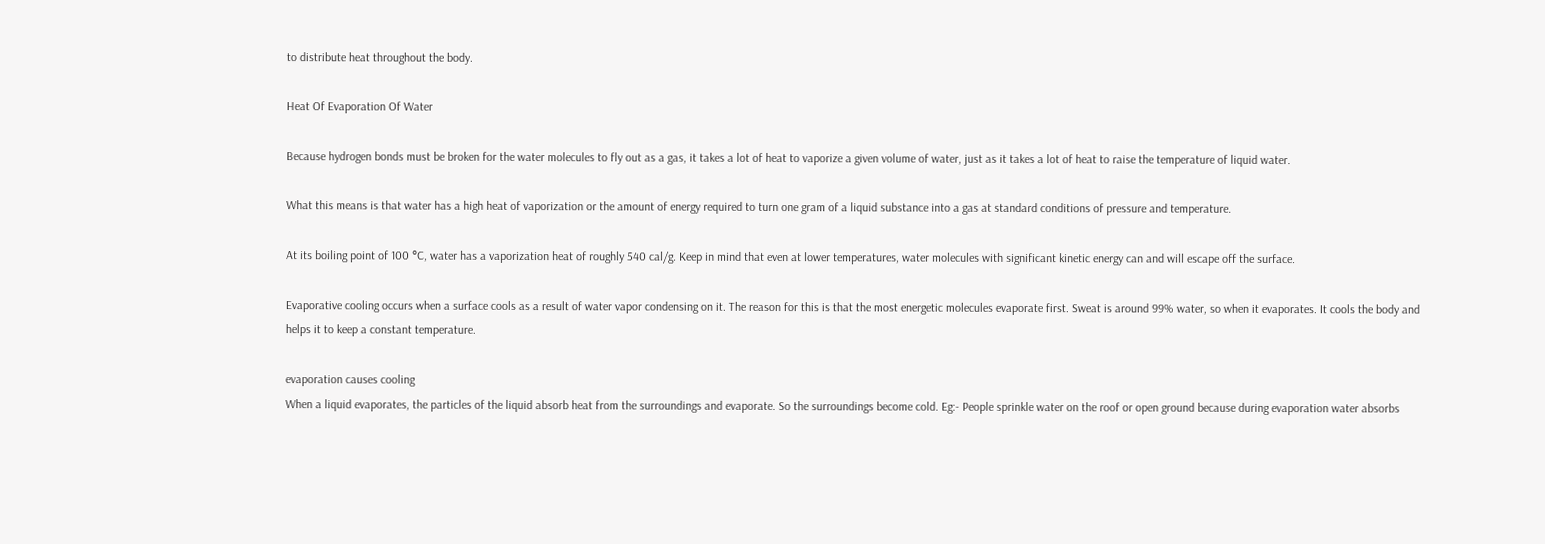to distribute heat throughout the body.

Heat Of Evaporation Of Water

Because hydrogen bonds must be broken for the water molecules to fly out as a gas, it takes a lot of heat to vaporize a given volume of water, just as it takes a lot of heat to raise the temperature of liquid water.

What this means is that water has a high heat of vaporization or the amount of energy required to turn one gram of a liquid substance into a gas at standard conditions of pressure and temperature.

At its boiling point of 100 °C, water has a vaporization heat of roughly 540 cal/g. Keep in mind that even at lower temperatures, water molecules with significant kinetic energy can and will escape off the surface.

Evaporative cooling occurs when a surface cools as a result of water vapor condensing on it. The reason for this is that the most energetic molecules evaporate first. Sweat is around 99% water, so when it evaporates. It cools the body and helps it to keep a constant temperature.

evaporation causes cooling
When a liquid evaporates, the particles of the liquid absorb heat from the surroundings and evaporate. So the surroundings become cold. Eg:- People sprinkle water on the roof or open ground because during evaporation water absorbs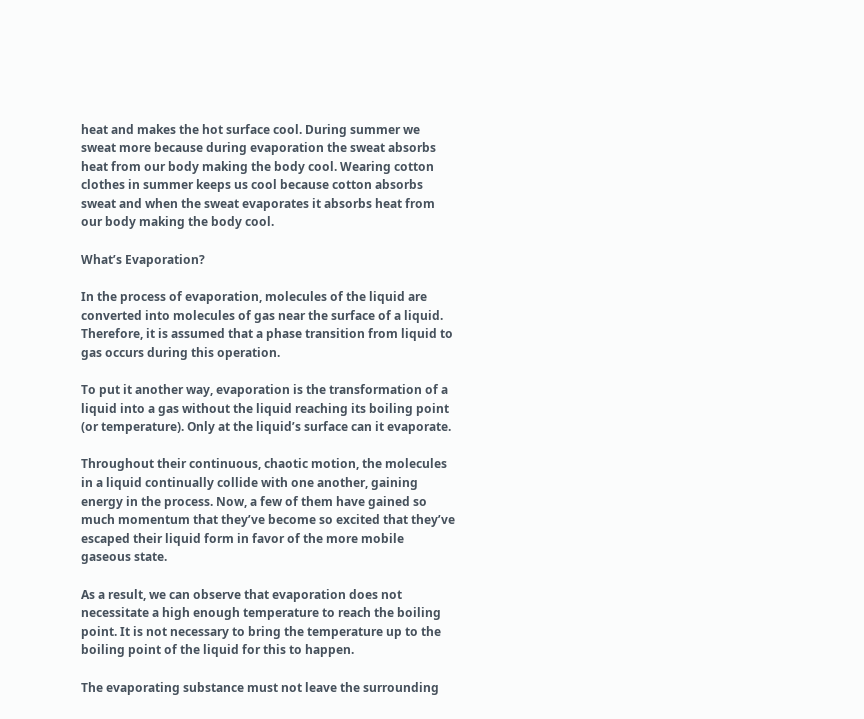heat and makes the hot surface cool. During summer we sweat more because during evaporation the sweat absorbs heat from our body making the body cool. Wearing cotton clothes in summer keeps us cool because cotton absorbs sweat and when the sweat evaporates it absorbs heat from our body making the body cool.

What’s Evaporation?

In the process of evaporation, molecules of the liquid are converted into molecules of gas near the surface of a liquid. Therefore, it is assumed that a phase transition from liquid to gas occurs during this operation.

To put it another way, evaporation is the transformation of a liquid into a gas without the liquid reaching its boiling point (or temperature). Only at the liquid’s surface can it evaporate.

Throughout their continuous, chaotic motion, the molecules in a liquid continually collide with one another, gaining energy in the process. Now, a few of them have gained so much momentum that they’ve become so excited that they’ve escaped their liquid form in favor of the more mobile gaseous state.

As a result, we can observe that evaporation does not necessitate a high enough temperature to reach the boiling point. It is not necessary to bring the temperature up to the boiling point of the liquid for this to happen.

The evaporating substance must not leave the surrounding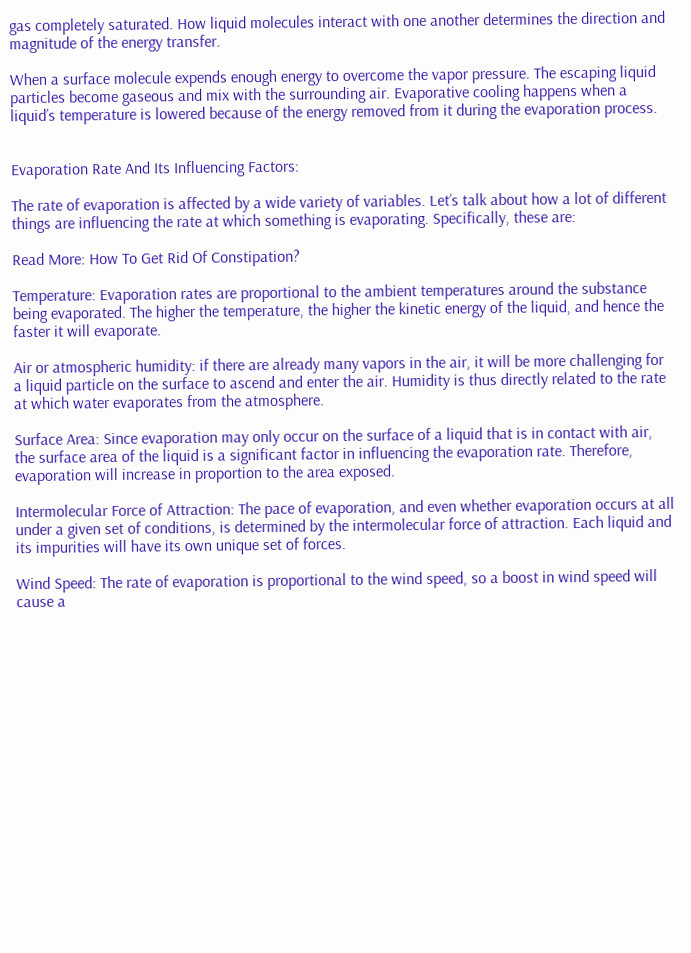gas completely saturated. How liquid molecules interact with one another determines the direction and magnitude of the energy transfer.

When a surface molecule expends enough energy to overcome the vapor pressure. The escaping liquid particles become gaseous and mix with the surrounding air. Evaporative cooling happens when a liquid’s temperature is lowered because of the energy removed from it during the evaporation process.


Evaporation Rate And Its Influencing Factors:

The rate of evaporation is affected by a wide variety of variables. Let’s talk about how a lot of different things are influencing the rate at which something is evaporating. Specifically, these are:

Read More: How To Get Rid Of Constipation?

Temperature: Evaporation rates are proportional to the ambient temperatures around the substance being evaporated. The higher the temperature, the higher the kinetic energy of the liquid, and hence the faster it will evaporate.

Air or atmospheric humidity: if there are already many vapors in the air, it will be more challenging for a liquid particle on the surface to ascend and enter the air. Humidity is thus directly related to the rate at which water evaporates from the atmosphere.

Surface Area: Since evaporation may only occur on the surface of a liquid that is in contact with air, the surface area of the liquid is a significant factor in influencing the evaporation rate. Therefore, evaporation will increase in proportion to the area exposed.

Intermolecular Force of Attraction: The pace of evaporation, and even whether evaporation occurs at all under a given set of conditions, is determined by the intermolecular force of attraction. Each liquid and its impurities will have its own unique set of forces.

Wind Speed: The rate of evaporation is proportional to the wind speed, so a boost in wind speed will cause a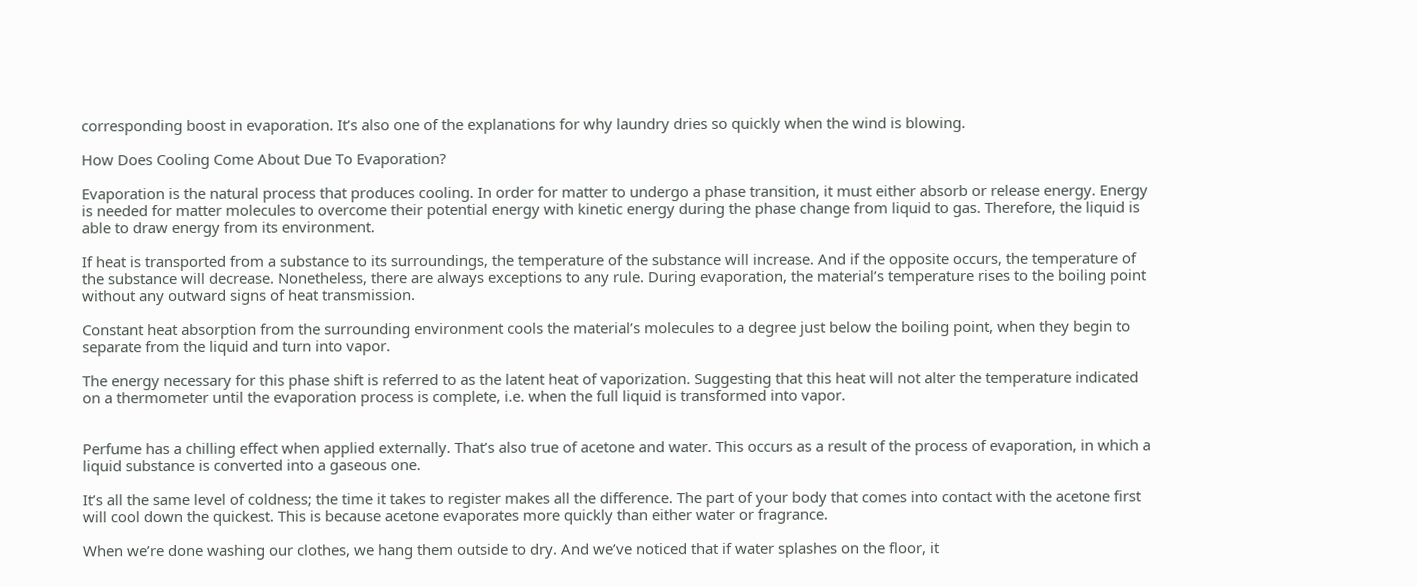corresponding boost in evaporation. It’s also one of the explanations for why laundry dries so quickly when the wind is blowing.

How Does Cooling Come About Due To Evaporation?

Evaporation is the natural process that produces cooling. In order for matter to undergo a phase transition, it must either absorb or release energy. Energy is needed for matter molecules to overcome their potential energy with kinetic energy during the phase change from liquid to gas. Therefore, the liquid is able to draw energy from its environment.

If heat is transported from a substance to its surroundings, the temperature of the substance will increase. And if the opposite occurs, the temperature of the substance will decrease. Nonetheless, there are always exceptions to any rule. During evaporation, the material’s temperature rises to the boiling point without any outward signs of heat transmission.

Constant heat absorption from the surrounding environment cools the material’s molecules to a degree just below the boiling point, when they begin to separate from the liquid and turn into vapor.

The energy necessary for this phase shift is referred to as the latent heat of vaporization. Suggesting that this heat will not alter the temperature indicated on a thermometer until the evaporation process is complete, i.e. when the full liquid is transformed into vapor.


Perfume has a chilling effect when applied externally. That’s also true of acetone and water. This occurs as a result of the process of evaporation, in which a liquid substance is converted into a gaseous one.

It’s all the same level of coldness; the time it takes to register makes all the difference. The part of your body that comes into contact with the acetone first will cool down the quickest. This is because acetone evaporates more quickly than either water or fragrance.

When we’re done washing our clothes, we hang them outside to dry. And we’ve noticed that if water splashes on the floor, it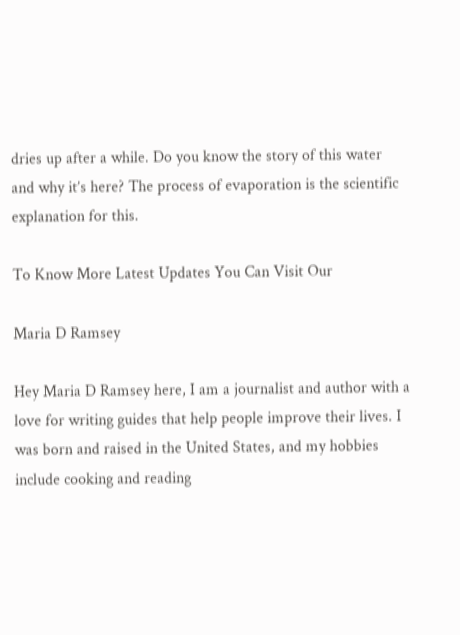dries up after a while. Do you know the story of this water and why it’s here? The process of evaporation is the scientific explanation for this.

To Know More Latest Updates You Can Visit Our

Maria D Ramsey

Hey Maria D Ramsey here, I am a journalist and author with a love for writing guides that help people improve their lives. I was born and raised in the United States, and my hobbies include cooking and reading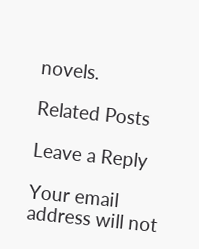novels.

Related Posts

Leave a Reply

Your email address will not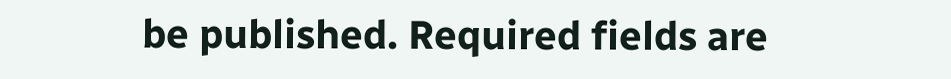be published. Required fields are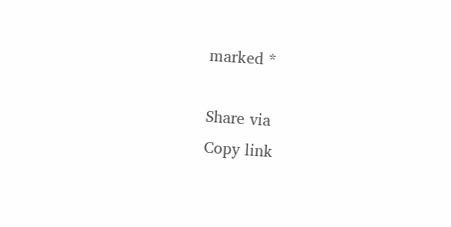marked *

Share via
Copy link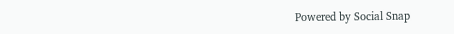Powered by Social Snap